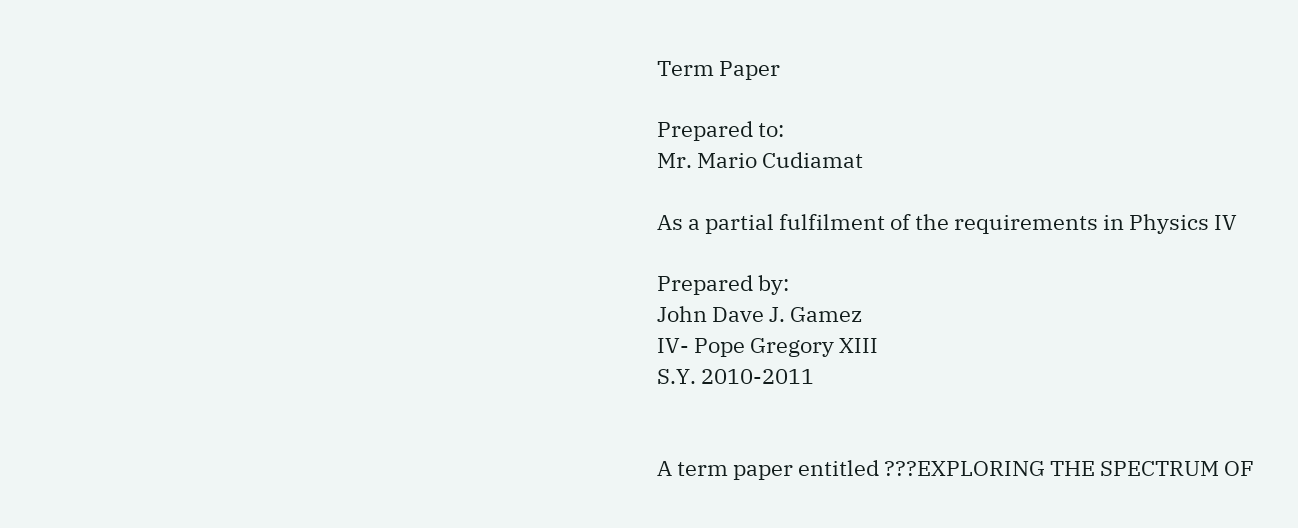Term Paper

Prepared to:
Mr. Mario Cudiamat

As a partial fulfilment of the requirements in Physics IV

Prepared by:
John Dave J. Gamez
IV- Pope Gregory XIII
S.Y. 2010-2011


A term paper entitled ???EXPLORING THE SPECTRUM OF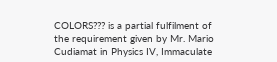COLORS??? is a partial fulfilment of the requirement given by Mr. Mario Cudiamat in Physics IV, Immaculate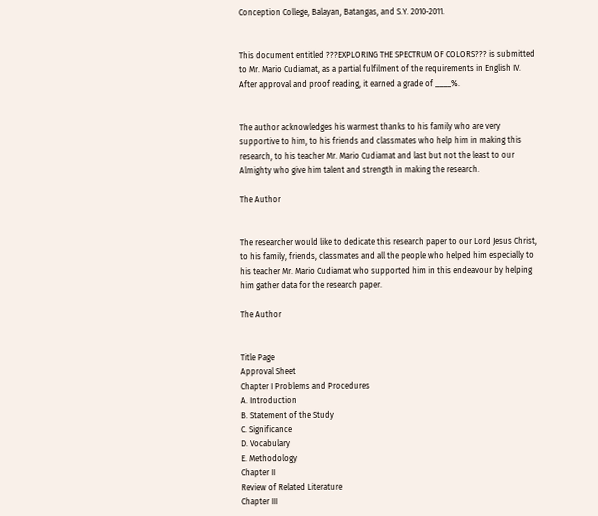Conception College, Balayan, Batangas, and S.Y. 2010-2011.


This document entitled ???EXPLORING THE SPECTRUM OF COLORS??? is submitted to Mr. Mario Cudiamat, as a partial fulfilment of the requirements in English IV. After approval and proof reading, it earned a grade of ____%.


The author acknowledges his warmest thanks to his family who are very supportive to him, to his friends and classmates who help him in making this research, to his teacher Mr. Mario Cudiamat and last but not the least to our Almighty who give him talent and strength in making the research.

The Author


The researcher would like to dedicate this research paper to our Lord Jesus Christ, to his family, friends, classmates and all the people who helped him especially to his teacher Mr. Mario Cudiamat who supported him in this endeavour by helping him gather data for the research paper.

The Author


Title Page
Approval Sheet
Chapter I Problems and Procedures
A. Introduction
B. Statement of the Study
C. Significance
D. Vocabulary
E. Methodology
Chapter II
Review of Related Literature
Chapter III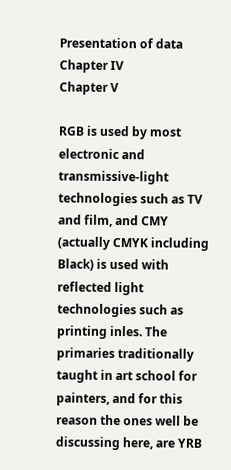Presentation of data
Chapter IV
Chapter V

RGB is used by most electronic and transmissive-light technologies such as TV and film, and CMY (actually CMYK including Black) is used with reflected light technologies such as printing inles. The primaries traditionally taught in art school for painters, and for this reason the ones well be discussing here, are YRB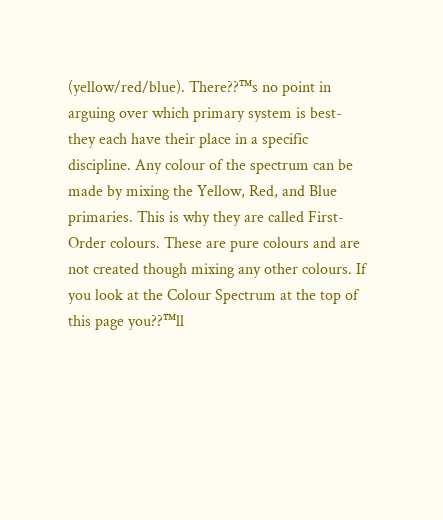(yellow/red/blue). There??™s no point in arguing over which primary system is best- they each have their place in a specific discipline. Any colour of the spectrum can be made by mixing the Yellow, Red, and Blue primaries. This is why they are called First-Order colours. These are pure colours and are not created though mixing any other colours. If you look at the Colour Spectrum at the top of this page you??™ll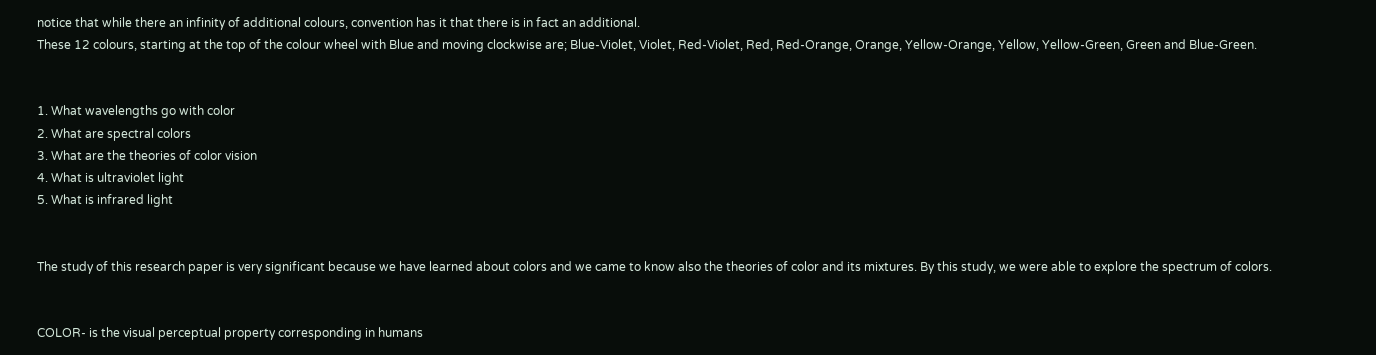notice that while there an infinity of additional colours, convention has it that there is in fact an additional.
These 12 colours, starting at the top of the colour wheel with Blue and moving clockwise are; Blue-Violet, Violet, Red-Violet, Red, Red-Orange, Orange, Yellow-Orange, Yellow, Yellow-Green, Green and Blue-Green.


1. What wavelengths go with color
2. What are spectral colors
3. What are the theories of color vision
4. What is ultraviolet light
5. What is infrared light


The study of this research paper is very significant because we have learned about colors and we came to know also the theories of color and its mixtures. By this study, we were able to explore the spectrum of colors.


COLOR- is the visual perceptual property corresponding in humans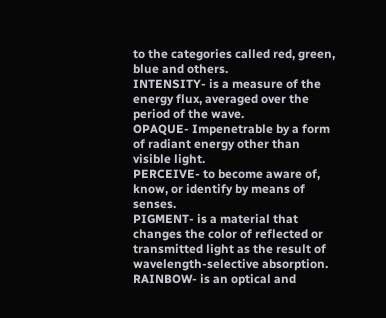to the categories called red, green, blue and others.
INTENSITY- is a measure of the energy flux, averaged over the period of the wave.
OPAQUE- Impenetrable by a form of radiant energy other than visible light.
PERCEIVE- to become aware of, know, or identify by means of senses.
PIGMENT- is a material that changes the color of reflected or transmitted light as the result of wavelength-selective absorption.
RAINBOW- is an optical and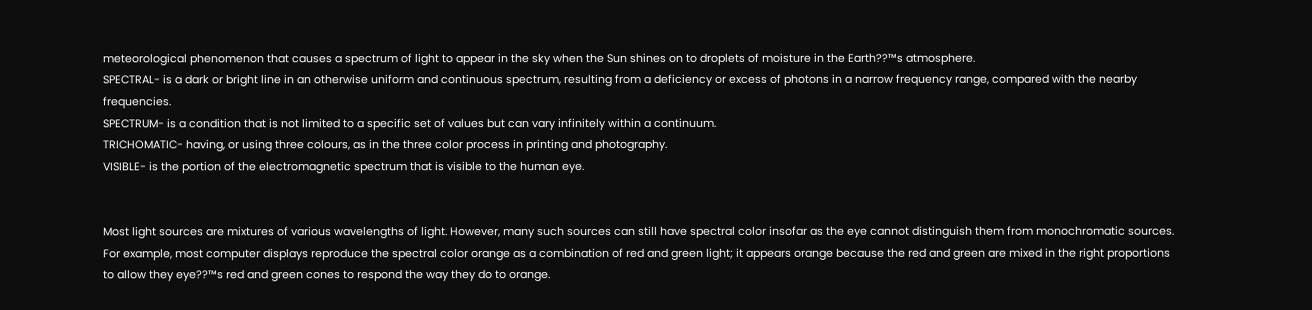meteorological phenomenon that causes a spectrum of light to appear in the sky when the Sun shines on to droplets of moisture in the Earth??™s atmosphere.
SPECTRAL- is a dark or bright line in an otherwise uniform and continuous spectrum, resulting from a deficiency or excess of photons in a narrow frequency range, compared with the nearby frequencies.
SPECTRUM- is a condition that is not limited to a specific set of values but can vary infinitely within a continuum.
TRICHOMATIC- having, or using three colours, as in the three color process in printing and photography.
VISIBLE- is the portion of the electromagnetic spectrum that is visible to the human eye.


Most light sources are mixtures of various wavelengths of light. However, many such sources can still have spectral color insofar as the eye cannot distinguish them from monochromatic sources. For example, most computer displays reproduce the spectral color orange as a combination of red and green light; it appears orange because the red and green are mixed in the right proportions to allow they eye??™s red and green cones to respond the way they do to orange.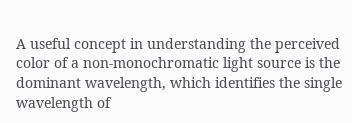A useful concept in understanding the perceived color of a non-monochromatic light source is the dominant wavelength, which identifies the single wavelength of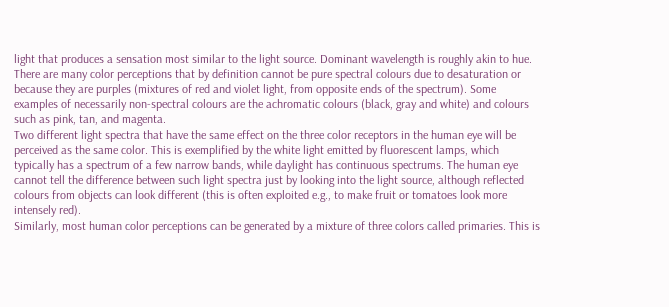light that produces a sensation most similar to the light source. Dominant wavelength is roughly akin to hue.
There are many color perceptions that by definition cannot be pure spectral colours due to desaturation or because they are purples (mixtures of red and violet light, from opposite ends of the spectrum). Some examples of necessarily non-spectral colours are the achromatic colours (black, gray and white) and colours such as pink, tan, and magenta.
Two different light spectra that have the same effect on the three color receptors in the human eye will be perceived as the same color. This is exemplified by the white light emitted by fluorescent lamps, which typically has a spectrum of a few narrow bands, while daylight has continuous spectrums. The human eye cannot tell the difference between such light spectra just by looking into the light source, although reflected colours from objects can look different (this is often exploited e.g., to make fruit or tomatoes look more intensely red).
Similarly, most human color perceptions can be generated by a mixture of three colors called primaries. This is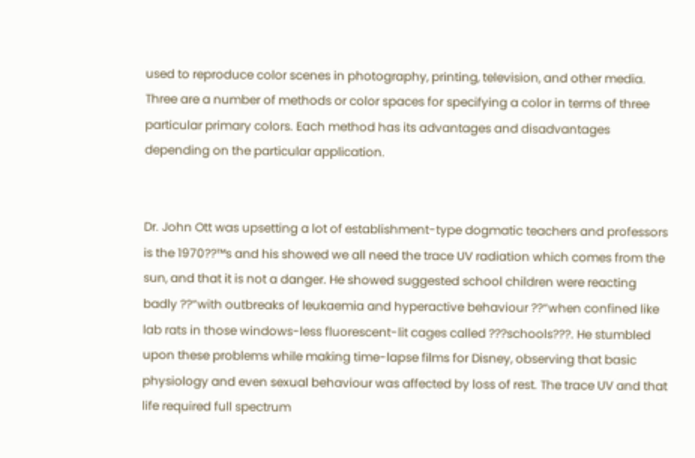used to reproduce color scenes in photography, printing, television, and other media. Three are a number of methods or color spaces for specifying a color in terms of three particular primary colors. Each method has its advantages and disadvantages depending on the particular application.


Dr. John Ott was upsetting a lot of establishment-type dogmatic teachers and professors is the 1970??™s and his showed we all need the trace UV radiation which comes from the sun, and that it is not a danger. He showed suggested school children were reacting badly ??“with outbreaks of leukaemia and hyperactive behaviour ??“when confined like lab rats in those windows-less fluorescent-lit cages called ???schools???. He stumbled upon these problems while making time-lapse films for Disney, observing that basic physiology and even sexual behaviour was affected by loss of rest. The trace UV and that life required full spectrum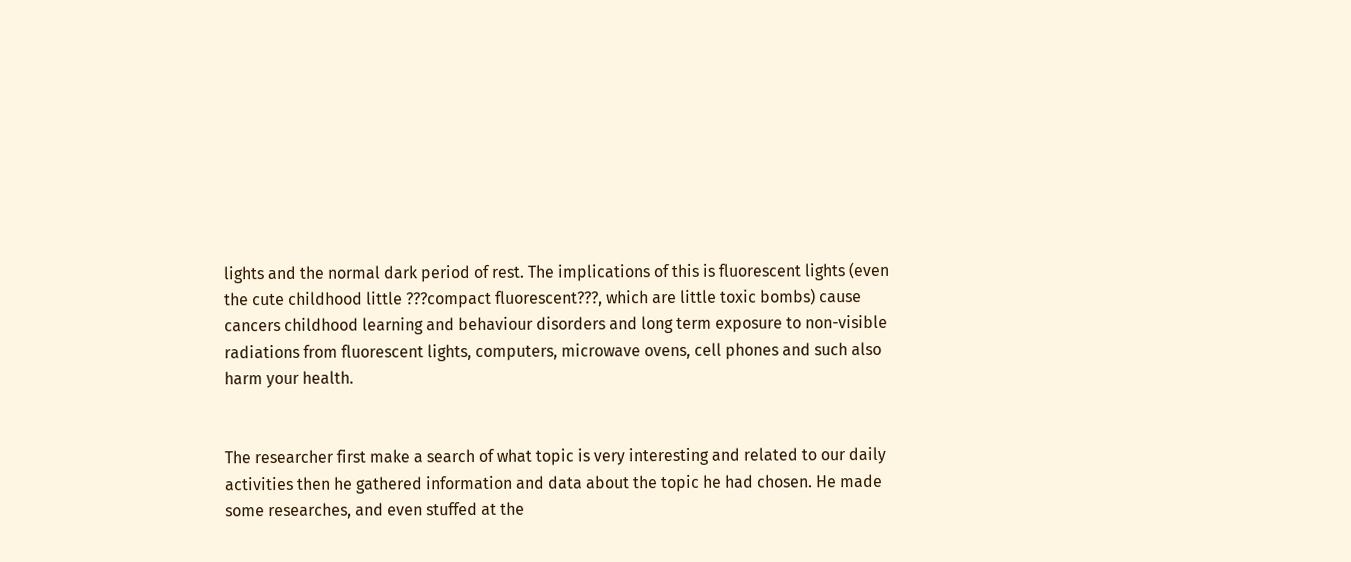lights and the normal dark period of rest. The implications of this is fluorescent lights (even the cute childhood little ???compact fluorescent???, which are little toxic bombs) cause cancers childhood learning and behaviour disorders and long term exposure to non-visible radiations from fluorescent lights, computers, microwave ovens, cell phones and such also harm your health.


The researcher first make a search of what topic is very interesting and related to our daily activities then he gathered information and data about the topic he had chosen. He made some researches, and even stuffed at the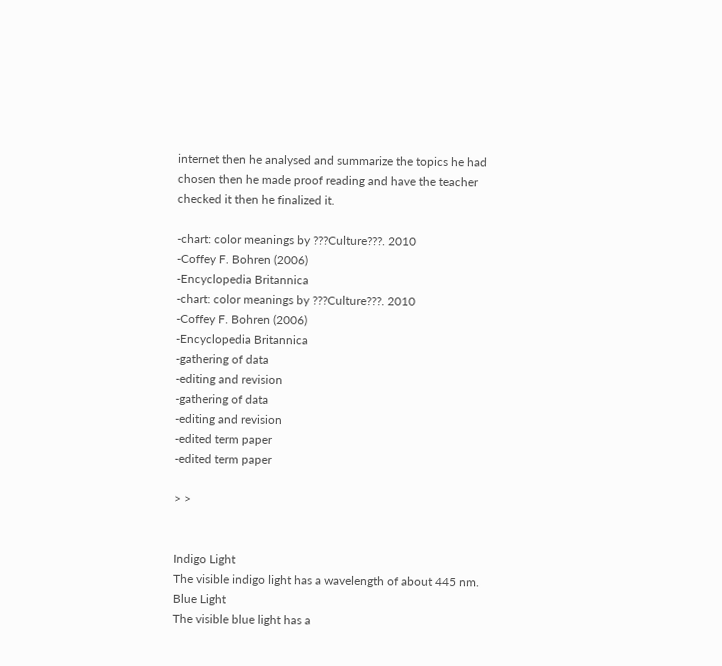internet then he analysed and summarize the topics he had chosen then he made proof reading and have the teacher checked it then he finalized it.

-chart: color meanings by ???Culture???. 2010
-Coffey F. Bohren (2006)
-Encyclopedia Britannica
-chart: color meanings by ???Culture???. 2010
-Coffey F. Bohren (2006)
-Encyclopedia Britannica
-gathering of data
-editing and revision
-gathering of data
-editing and revision
-edited term paper
-edited term paper

> >


Indigo Light
The visible indigo light has a wavelength of about 445 nm.
Blue Light
The visible blue light has a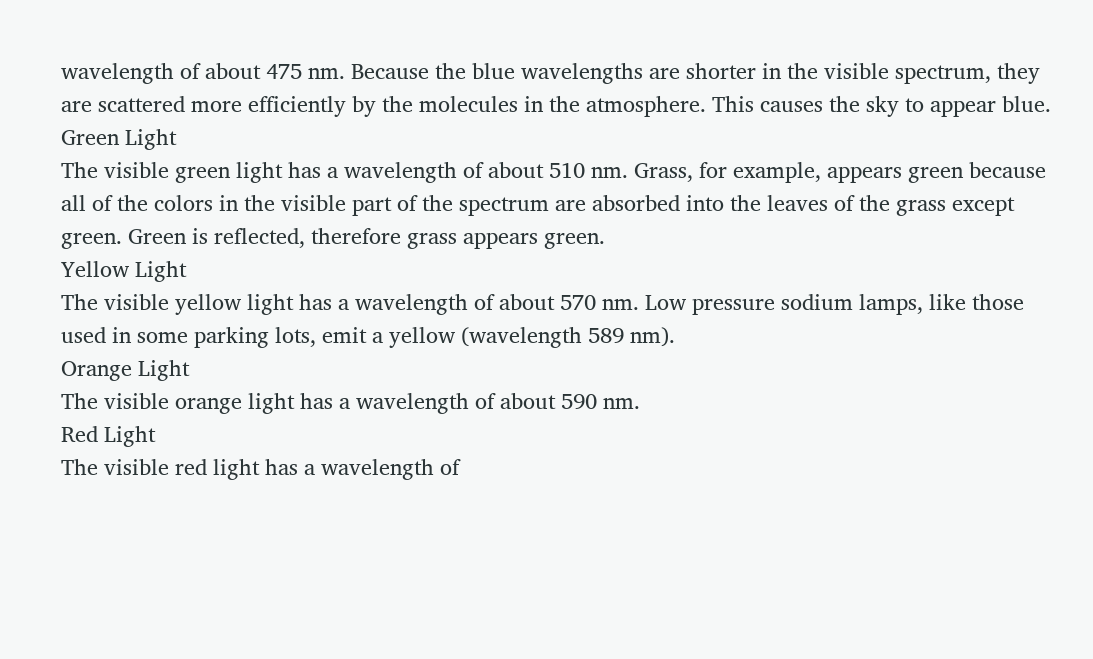wavelength of about 475 nm. Because the blue wavelengths are shorter in the visible spectrum, they are scattered more efficiently by the molecules in the atmosphere. This causes the sky to appear blue.
Green Light
The visible green light has a wavelength of about 510 nm. Grass, for example, appears green because all of the colors in the visible part of the spectrum are absorbed into the leaves of the grass except green. Green is reflected, therefore grass appears green.
Yellow Light
The visible yellow light has a wavelength of about 570 nm. Low pressure sodium lamps, like those used in some parking lots, emit a yellow (wavelength 589 nm).
Orange Light
The visible orange light has a wavelength of about 590 nm.
Red Light
The visible red light has a wavelength of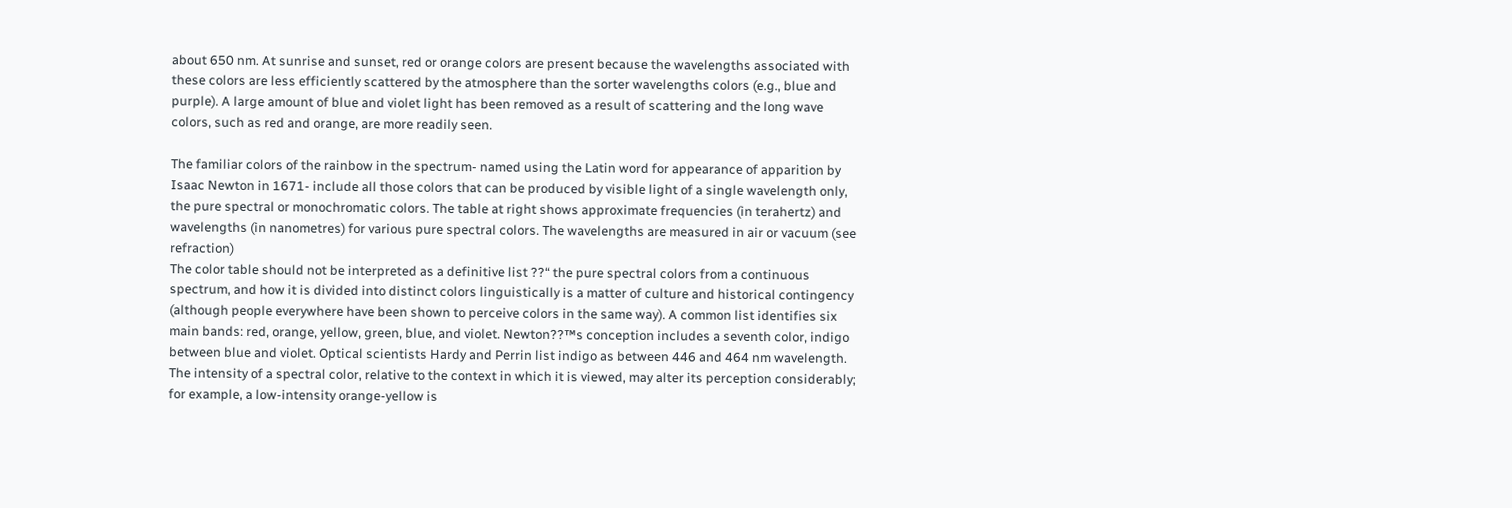about 650 nm. At sunrise and sunset, red or orange colors are present because the wavelengths associated with these colors are less efficiently scattered by the atmosphere than the sorter wavelengths colors (e.g., blue and purple). A large amount of blue and violet light has been removed as a result of scattering and the long wave colors, such as red and orange, are more readily seen.

The familiar colors of the rainbow in the spectrum- named using the Latin word for appearance of apparition by Isaac Newton in 1671- include all those colors that can be produced by visible light of a single wavelength only, the pure spectral or monochromatic colors. The table at right shows approximate frequencies (in terahertz) and wavelengths (in nanometres) for various pure spectral colors. The wavelengths are measured in air or vacuum (see refraction)
The color table should not be interpreted as a definitive list ??“ the pure spectral colors from a continuous spectrum, and how it is divided into distinct colors linguistically is a matter of culture and historical contingency (although people everywhere have been shown to perceive colors in the same way). A common list identifies six main bands: red, orange, yellow, green, blue, and violet. Newton??™s conception includes a seventh color, indigo between blue and violet. Optical scientists Hardy and Perrin list indigo as between 446 and 464 nm wavelength.
The intensity of a spectral color, relative to the context in which it is viewed, may alter its perception considerably; for example, a low-intensity orange-yellow is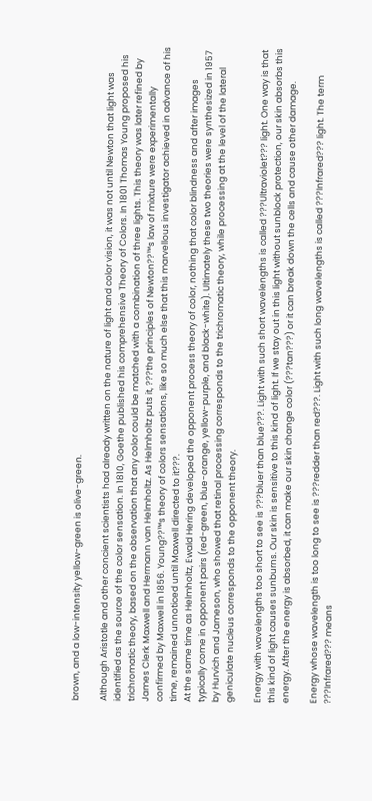brown, and a low-intensity yellow-green is olive-green.

Although Aristotle and other concient scientists had already written on the nature of light and color vision, it was not until Newton that light was identified as the source of the color sensation. In 1810, Goethe published his comprehensive Theory of Colors. In 1801 Thomas Young proposed his trichromatic theory, based on the observation that any color could be matched with a combination of three lights. This theory was later refined by James Clerk Maxwell and Hermann van Helmholtz. As Helmholtz puts it, ???the principles of Newton??™s law of mixture were experimentally confirmed by Maxwell in 1856. Young??™s theory of colors sensations, like so much else that this marvellous investigator achieved in advance of his time, remained unnoticed until Maxwell directed to it???.
At the same time as Helmholtz, Ewald Hering developed the opponent process theory of color, nothing that color blindness and after images typically come in opponent pairs (red-green, blue-orange, yellow-purple, and black-white). Ultimately these two theories were synthesized in 1957 by Hurvich and Jameson, who showed that retinal processing corresponds to the trichromatic theory, while processing at the level of the lateral geniculate nucleus corresponds to the opponent theory.

Energy with wavelengths too short to see is ???bluer than blue???. Light with such short wavelengths is called ???Ultraviolet??? light. One way is that this kind of light causes sunburns. Our skin is sensitive to this kind of light. If we stay out in this light without sunblock protection, our skin absorbs this energy. After the energy is absorbed, it can make our skin change color (???tan???) or it can break down the cells and cause other damage.

Energy whose wavelength is too long to see is ???redder than red???. Light with such long wavelengths is called ???Infrared??? light. The term ???Infrared??? means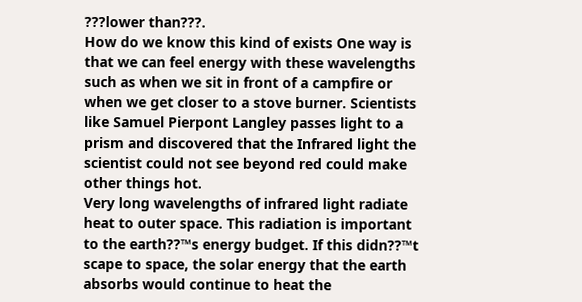???lower than???.
How do we know this kind of exists One way is that we can feel energy with these wavelengths such as when we sit in front of a campfire or when we get closer to a stove burner. Scientists like Samuel Pierpont Langley passes light to a prism and discovered that the Infrared light the scientist could not see beyond red could make other things hot.
Very long wavelengths of infrared light radiate heat to outer space. This radiation is important to the earth??™s energy budget. If this didn??™t scape to space, the solar energy that the earth absorbs would continue to heat the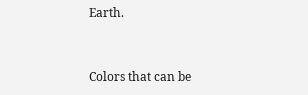Earth.


Colors that can be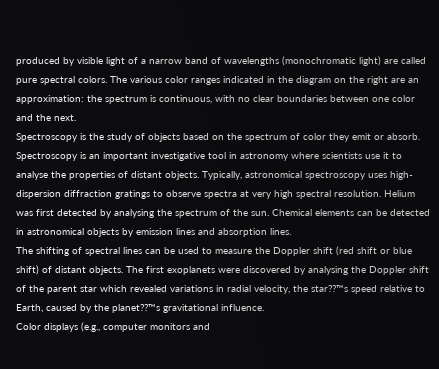produced by visible light of a narrow band of wavelengths (monochromatic light) are called pure spectral colors. The various color ranges indicated in the diagram on the right are an approximation: the spectrum is continuous, with no clear boundaries between one color and the next.
Spectroscopy is the study of objects based on the spectrum of color they emit or absorb. Spectroscopy is an important investigative tool in astronomy where scientists use it to analyse the properties of distant objects. Typically, astronomical spectroscopy uses high-dispersion diffraction gratings to observe spectra at very high spectral resolution. Helium was first detected by analysing the spectrum of the sun. Chemical elements can be detected in astronomical objects by emission lines and absorption lines.
The shifting of spectral lines can be used to measure the Doppler shift (red shift or blue shift) of distant objects. The first exoplanets were discovered by analysing the Doppler shift of the parent star which revealed variations in radial velocity, the star??™s speed relative to Earth, caused by the planet??™s gravitational influence.
Color displays (e.g., computer monitors and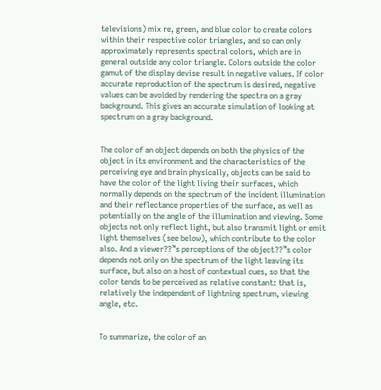televisions) mix re, green, and blue color to create colors within their respective color triangles, and so can only approximately represents spectral colors, which are in general outside any color triangle. Colors outside the color gamut of the display devise result in negative values. If color accurate reproduction of the spectrum is desired, negative values can be avoided by rendering the spectra on a gray background. This gives an accurate simulation of looking at spectrum on a gray background.


The color of an object depends on both the physics of the object in its environment and the characteristics of the perceiving eye and brain physically, objects can be said to have the color of the light living their surfaces, which normally depends on the spectrum of the incident illumination and their reflectance properties of the surface, as well as potentially on the angle of the illumination and viewing. Some objects not only reflect light, but also transmit light or emit light themselves (see below), which contribute to the color also. And a viewer??™s perceptions of the object??™s color depends not only on the spectrum of the light leaving its surface, but also on a host of contextual cues, so that the color tends to be perceived as relative constant: that is, relatively the independent of lightning spectrum, viewing angle, etc.


To summarize, the color of an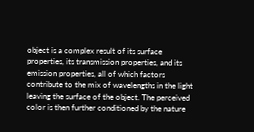object is a complex result of its surface properties, its transmission properties, and its emission properties, all of which factors contribute to the mix of wavelengths in the light leaving the surface of the object. The perceived color is then further conditioned by the nature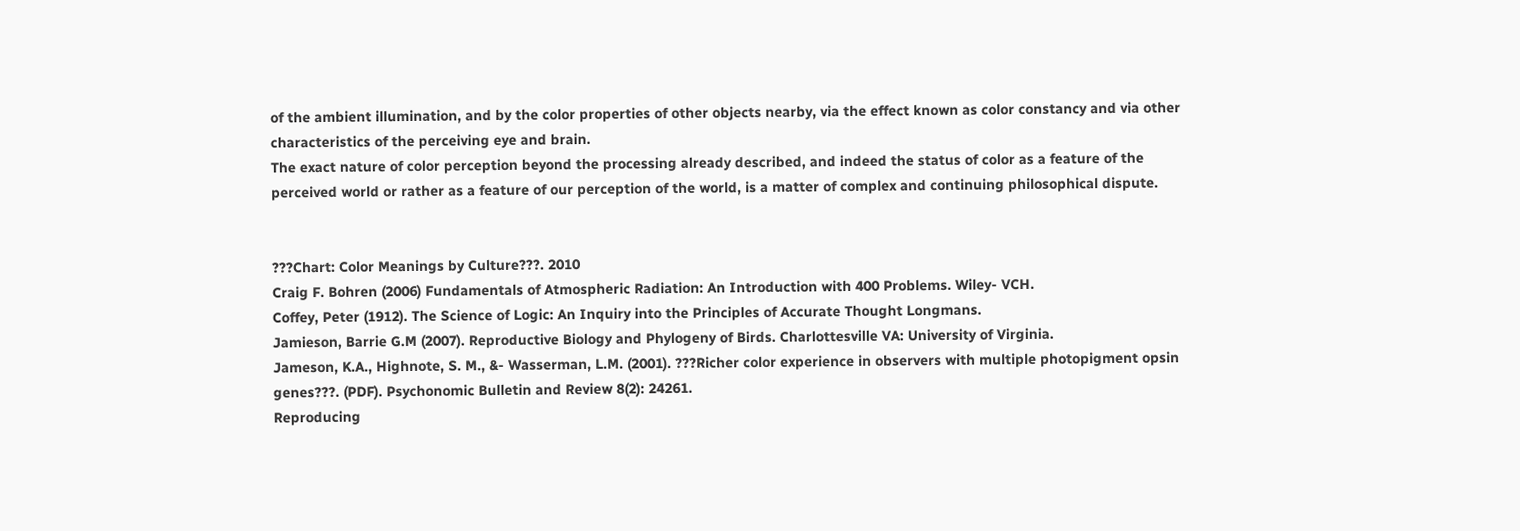of the ambient illumination, and by the color properties of other objects nearby, via the effect known as color constancy and via other characteristics of the perceiving eye and brain.
The exact nature of color perception beyond the processing already described, and indeed the status of color as a feature of the perceived world or rather as a feature of our perception of the world, is a matter of complex and continuing philosophical dispute.


???Chart: Color Meanings by Culture???. 2010
Craig F. Bohren (2006) Fundamentals of Atmospheric Radiation: An Introduction with 400 Problems. Wiley- VCH.
Coffey, Peter (1912). The Science of Logic: An Inquiry into the Principles of Accurate Thought Longmans.
Jamieson, Barrie G.M (2007). Reproductive Biology and Phylogeny of Birds. Charlottesville VA: University of Virginia.
Jameson, K.A., Highnote, S. M., &- Wasserman, L.M. (2001). ???Richer color experience in observers with multiple photopigment opsin genes???. (PDF). Psychonomic Bulletin and Review 8(2): 24261.
Reproducing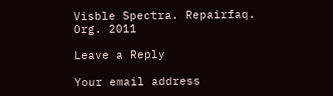Visble Spectra. Repairfaq. Org. 2011

Leave a Reply

Your email address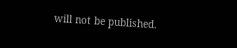will not be published.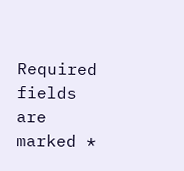Required fields are marked *